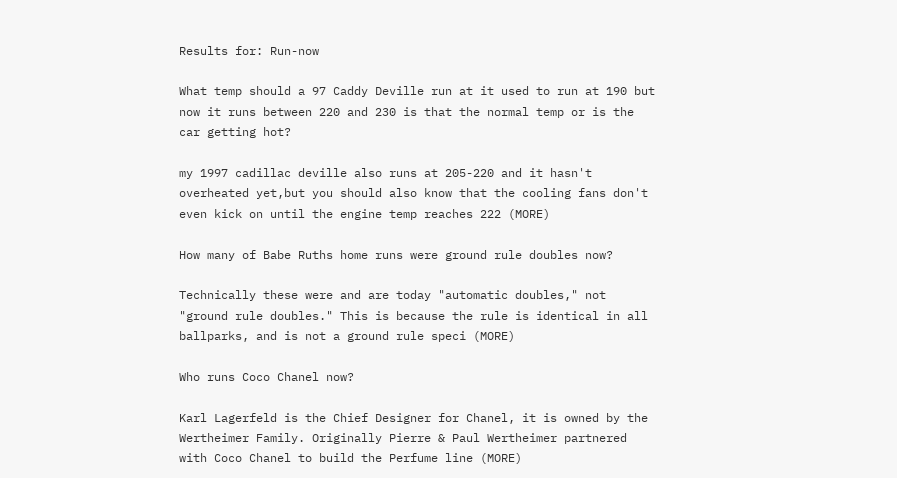Results for: Run-now

What temp should a 97 Caddy Deville run at it used to run at 190 but now it runs between 220 and 230 is that the normal temp or is the car getting hot?

my 1997 cadillac deville also runs at 205-220 and it hasn't overheated yet,but you should also know that the cooling fans don't even kick on until the engine temp reaches 222 (MORE)

How many of Babe Ruths home runs were ground rule doubles now?

Technically these were and are today "automatic doubles," not  "ground rule doubles." This is because the rule is identical in all  ballparks, and is not a ground rule speci (MORE)

Who runs Coco Chanel now?

Karl Lagerfeld is the Chief Designer for Chanel, it is owned by the Wertheimer Family. Originally Pierre & Paul Wertheimer partnered with Coco Chanel to build the Perfume line (MORE)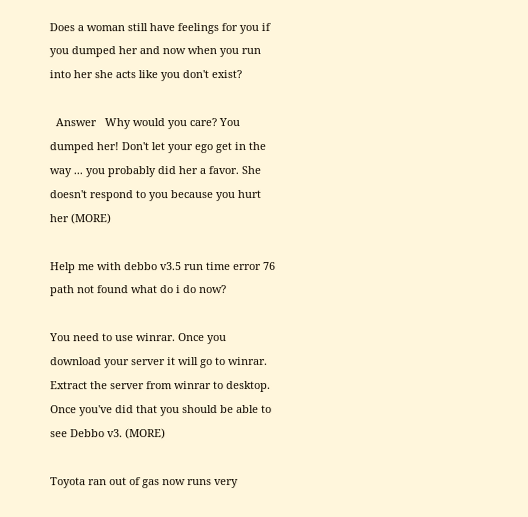Does a woman still have feelings for you if you dumped her and now when you run into her she acts like you don't exist?

  Answer   Why would you care? You dumped her! Don't let your ego get in the way ... you probably did her a favor. She doesn't respond to you because you hurt her (MORE)

Help me with debbo v3.5 run time error 76 path not found what do i do now?

You need to use winrar. Once you download your server it will go to winrar. Extract the server from winrar to desktop. Once you've did that you should be able to see Debbo v3. (MORE)

Toyota ran out of gas now runs very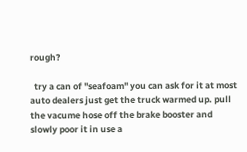rough?

  try a can of "seafoam" you can ask for it at most auto dealers just get the truck warmed up. pull the vacume hose off the brake booster and slowly poor it in use a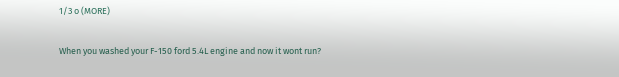1/3 o (MORE)

When you washed your F-150 ford 5.4L engine and now it wont run?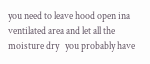you need to leave hood open ina ventilated area and let all the moisture dry   you probably have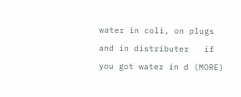water in coli, on plugs and in distributer   if you got water in d (MORE)